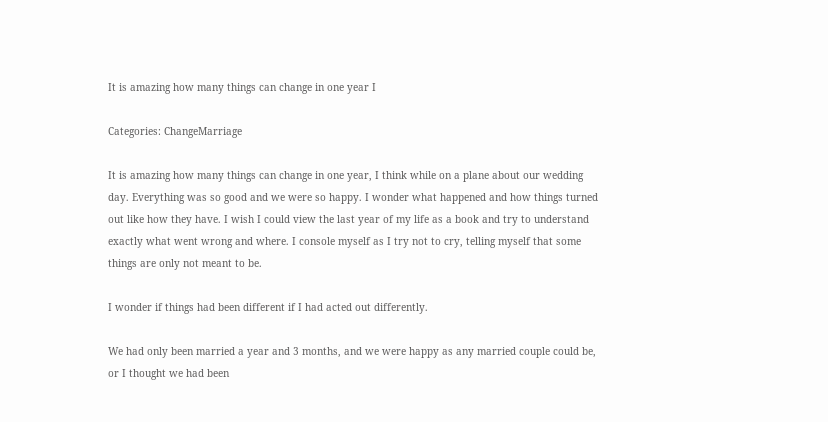It is amazing how many things can change in one year I

Categories: ChangeMarriage

It is amazing how many things can change in one year, I think while on a plane about our wedding day. Everything was so good and we were so happy. I wonder what happened and how things turned out like how they have. I wish I could view the last year of my life as a book and try to understand exactly what went wrong and where. I console myself as I try not to cry, telling myself that some things are only not meant to be.

I wonder if things had been different if I had acted out differently.

We had only been married a year and 3 months, and we were happy as any married couple could be, or I thought we had been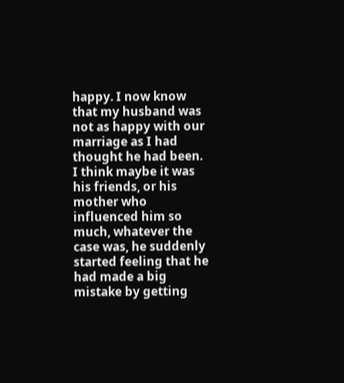happy. I now know that my husband was not as happy with our marriage as I had thought he had been. I think maybe it was his friends, or his mother who influenced him so much, whatever the case was, he suddenly started feeling that he had made a big mistake by getting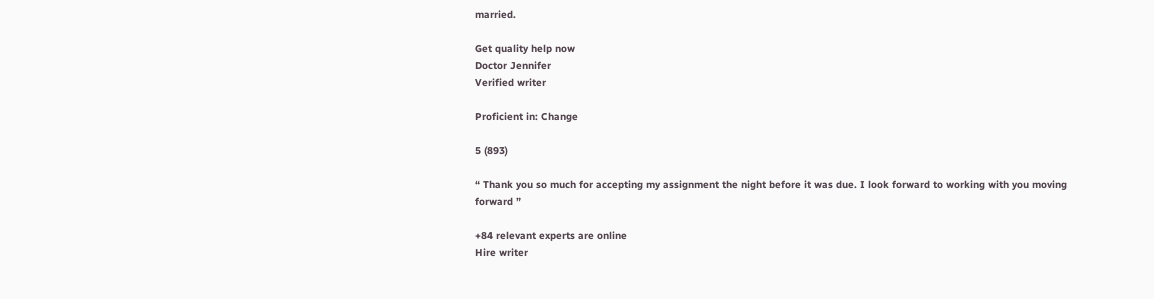married.

Get quality help now
Doctor Jennifer
Verified writer

Proficient in: Change

5 (893)

“ Thank you so much for accepting my assignment the night before it was due. I look forward to working with you moving forward ”

+84 relevant experts are online
Hire writer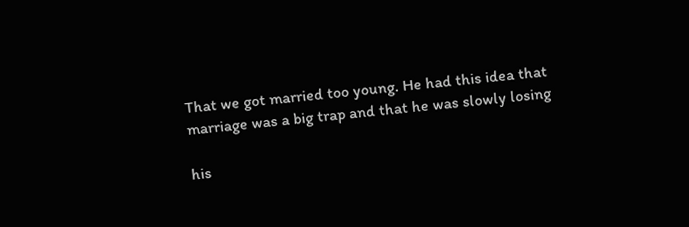That we got married too young. He had this idea that marriage was a big trap and that he was slowly losing

his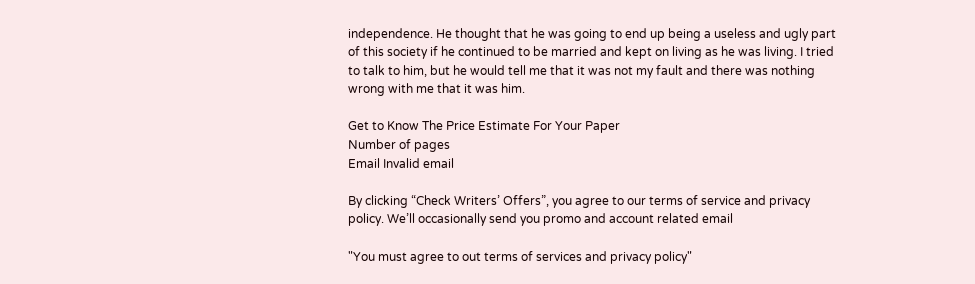independence. He thought that he was going to end up being a useless and ugly part of this society if he continued to be married and kept on living as he was living. I tried to talk to him, but he would tell me that it was not my fault and there was nothing wrong with me that it was him.

Get to Know The Price Estimate For Your Paper
Number of pages
Email Invalid email

By clicking “Check Writers’ Offers”, you agree to our terms of service and privacy policy. We’ll occasionally send you promo and account related email

"You must agree to out terms of services and privacy policy"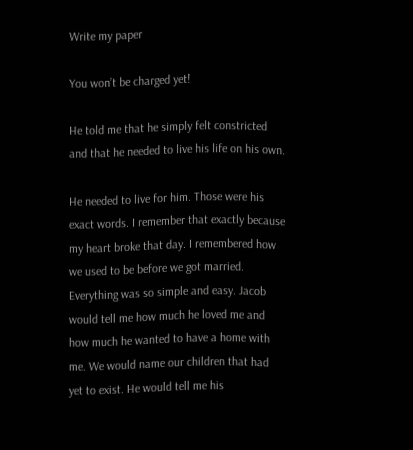Write my paper

You won’t be charged yet!

He told me that he simply felt constricted and that he needed to live his life on his own.

He needed to live for him. Those were his exact words. I remember that exactly because my heart broke that day. I remembered how we used to be before we got married. Everything was so simple and easy. Jacob would tell me how much he loved me and how much he wanted to have a home with me. We would name our children that had yet to exist. He would tell me his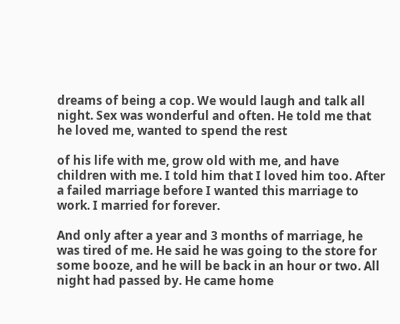dreams of being a cop. We would laugh and talk all night. Sex was wonderful and often. He told me that he loved me, wanted to spend the rest

of his life with me, grow old with me, and have children with me. I told him that I loved him too. After a failed marriage before I wanted this marriage to work. I married for forever.

And only after a year and 3 months of marriage, he was tired of me. He said he was going to the store for some booze, and he will be back in an hour or two. All night had passed by. He came home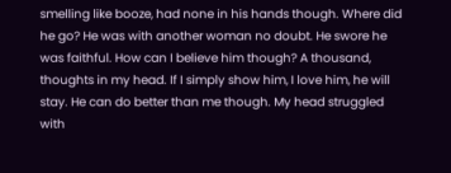smelling like booze, had none in his hands though. Where did he go? He was with another woman no doubt. He swore he was faithful. How can I believe him though? A thousand, thoughts in my head. If I simply show him, I love him, he will stay. He can do better than me though. My head struggled with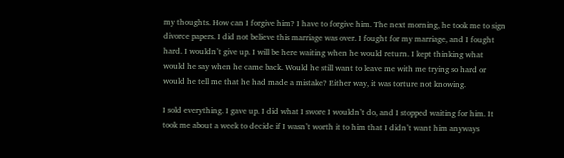my thoughts. How can I forgive him? I have to forgive him. The next morning, he took me to sign divorce papers. I did not believe this marriage was over. I fought for my marriage, and I fought hard. I wouldn’t give up. I will be here waiting when he would return. I kept thinking what would he say when he came back. Would he still want to leave me with me trying so hard or would he tell me that he had made a mistake? Either way, it was torture not knowing.

I sold everything. I gave up. I did what I swore I wouldn’t do, and I stopped waiting for him. It took me about a week to decide if I wasn’t worth it to him that I didn’t want him anyways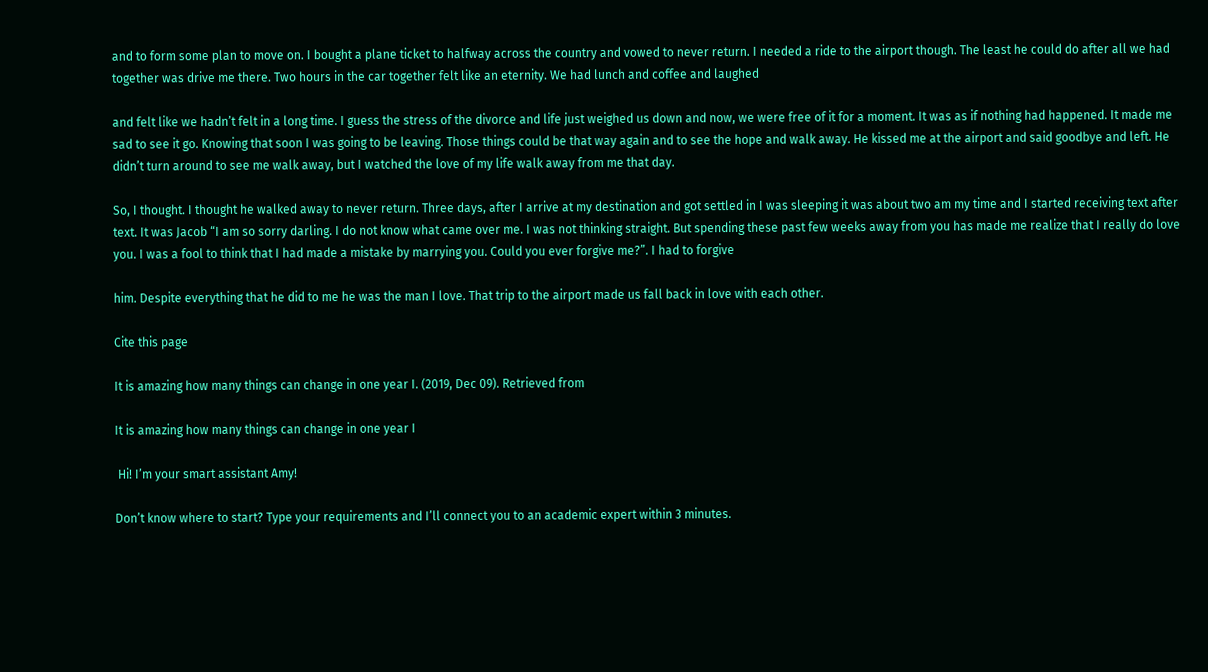and to form some plan to move on. I bought a plane ticket to halfway across the country and vowed to never return. I needed a ride to the airport though. The least he could do after all we had together was drive me there. Two hours in the car together felt like an eternity. We had lunch and coffee and laughed

and felt like we hadn’t felt in a long time. I guess the stress of the divorce and life just weighed us down and now, we were free of it for a moment. It was as if nothing had happened. It made me sad to see it go. Knowing that soon I was going to be leaving. Those things could be that way again and to see the hope and walk away. He kissed me at the airport and said goodbye and left. He didn’t turn around to see me walk away, but I watched the love of my life walk away from me that day.

So, I thought. I thought he walked away to never return. Three days, after I arrive at my destination and got settled in I was sleeping it was about two am my time and I started receiving text after text. It was Jacob “I am so sorry darling. I do not know what came over me. I was not thinking straight. But spending these past few weeks away from you has made me realize that I really do love you. I was a fool to think that I had made a mistake by marrying you. Could you ever forgive me?”. I had to forgive

him. Despite everything that he did to me he was the man I love. That trip to the airport made us fall back in love with each other.

Cite this page

It is amazing how many things can change in one year I. (2019, Dec 09). Retrieved from

It is amazing how many things can change in one year I

 Hi! I’m your smart assistant Amy!

Don’t know where to start? Type your requirements and I’ll connect you to an academic expert within 3 minutes.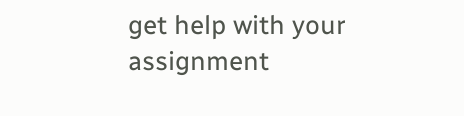get help with your assignment